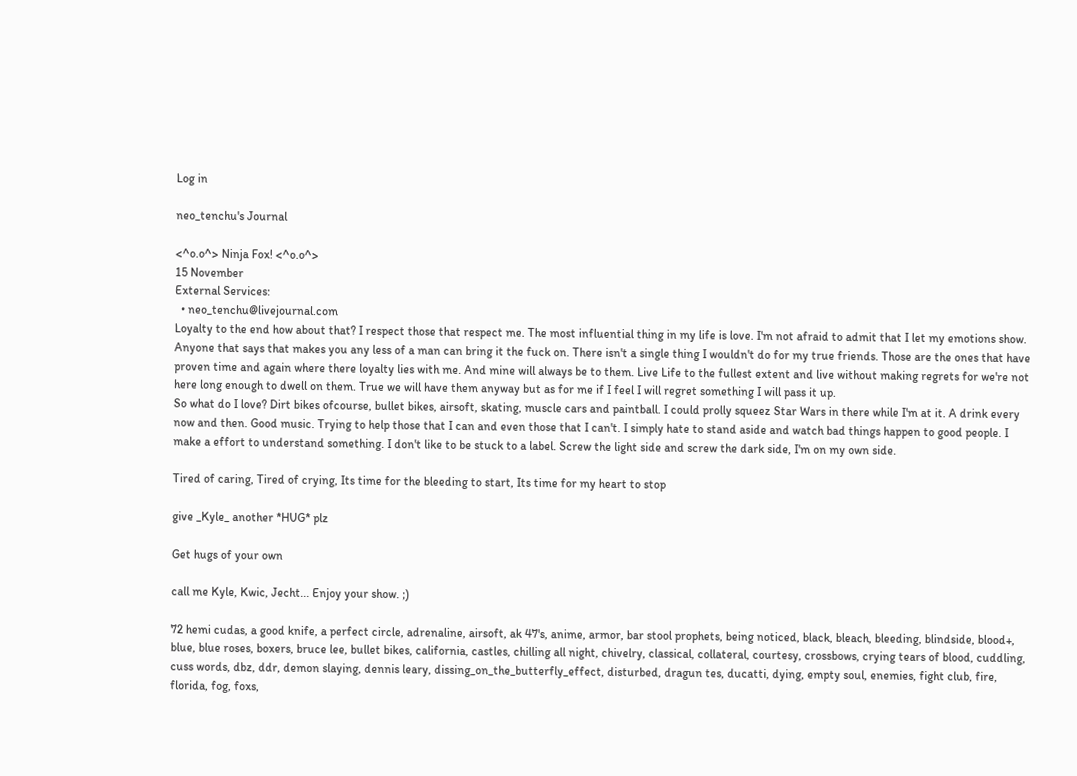Log in

neo_tenchu's Journal

<^o.o^> Ninja Fox! <^o.o^>
15 November
External Services:
  • neo_tenchu@livejournal.com
Loyalty to the end how about that? I respect those that respect me. The most influential thing in my life is love. I'm not afraid to admit that I let my emotions show. Anyone that says that makes you any less of a man can bring it the fuck on. There isn't a single thing I wouldn't do for my true friends. Those are the ones that have proven time and again where there loyalty lies with me. And mine will always be to them. Live Life to the fullest extent and live without making regrets for we're not here long enough to dwell on them. True we will have them anyway but as for me if I feel I will regret something I will pass it up.
So what do I love? Dirt bikes ofcourse, bullet bikes, airsoft, skating, muscle cars and paintball. I could prolly squeez Star Wars in there while I'm at it. A drink every now and then. Good music. Trying to help those that I can and even those that I can't. I simply hate to stand aside and watch bad things happen to good people. I make a effort to understand something. I don't like to be stuck to a label. Screw the light side and screw the dark side, I'm on my own side.

Tired of caring, Tired of crying, Its time for the bleeding to start, Its time for my heart to stop

give _Kyle_ another *HUG* plz

Get hugs of your own

call me Kyle, Kwic, Jecht... Enjoy your show. ;)

72 hemi cudas, a good knife, a perfect circle, adrenaline, airsoft, ak 47's, anime, armor, bar stool prophets, being noticed, black, bleach, bleeding, blindside, blood+, blue, blue roses, boxers, bruce lee, bullet bikes, california, castles, chilling all night, chivelry, classical, collateral, courtesy, crossbows, crying tears of blood, cuddling, cuss words, dbz, ddr, demon slaying, dennis leary, dissing_on_the_butterfly_effect, disturbed, dragun tes, ducatti, dying, empty soul, enemies, fight club, fire, florida, fog, foxs,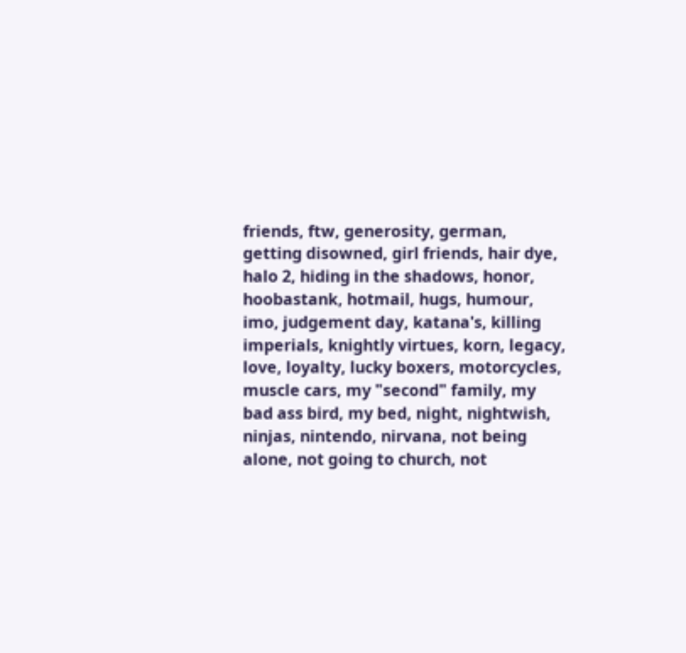friends, ftw, generosity, german, getting disowned, girl friends, hair dye, halo 2, hiding in the shadows, honor, hoobastank, hotmail, hugs, humour, imo, judgement day, katana's, killing imperials, knightly virtues, korn, legacy, love, loyalty, lucky boxers, motorcycles, muscle cars, my "second" family, my bad ass bird, my bed, night, nightwish, ninjas, nintendo, nirvana, not being alone, not going to church, not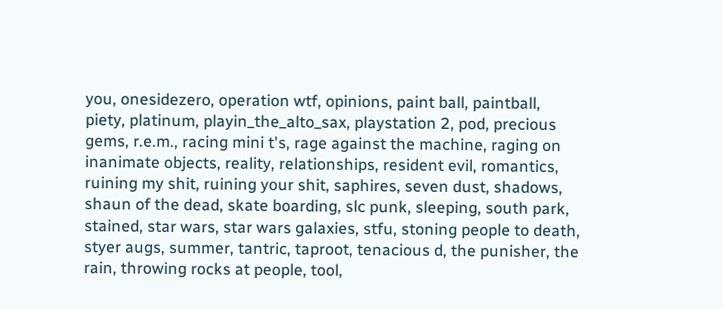you, onesidezero, operation wtf, opinions, paint ball, paintball, piety, platinum, playin_the_alto_sax, playstation 2, pod, precious gems, r.e.m., racing mini t's, rage against the machine, raging on inanimate objects, reality, relationships, resident evil, romantics, ruining my shit, ruining your shit, saphires, seven dust, shadows, shaun of the dead, skate boarding, slc punk, sleeping, south park, stained, star wars, star wars galaxies, stfu, stoning people to death, styer augs, summer, tantric, taproot, tenacious d, the punisher, the rain, throwing rocks at people, tool,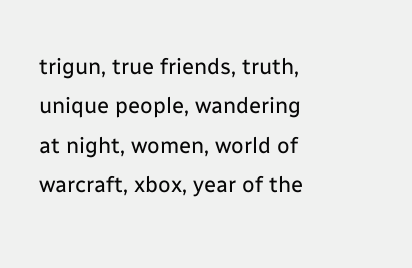trigun, true friends, truth, unique people, wandering at night, women, world of warcraft, xbox, year of the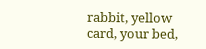rabbit, yellow card, your bed,